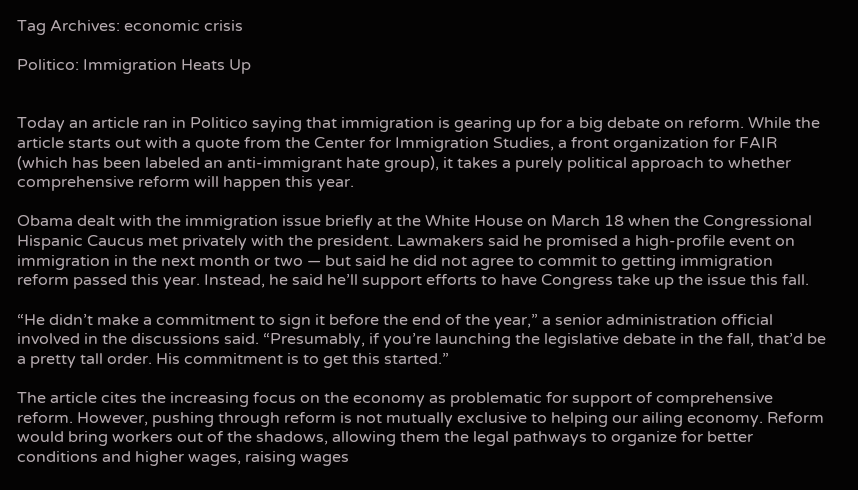Tag Archives: economic crisis

Politico: Immigration Heats Up


Today an article ran in Politico saying that immigration is gearing up for a big debate on reform. While the article starts out with a quote from the Center for Immigration Studies, a front organization for FAIR (which has been labeled an anti-immigrant hate group), it takes a purely political approach to whether comprehensive reform will happen this year.

Obama dealt with the immigration issue briefly at the White House on March 18 when the Congressional Hispanic Caucus met privately with the president. Lawmakers said he promised a high-profile event on immigration in the next month or two — but said he did not agree to commit to getting immigration reform passed this year. Instead, he said he’ll support efforts to have Congress take up the issue this fall.

“He didn’t make a commitment to sign it before the end of the year,” a senior administration official involved in the discussions said. “Presumably, if you’re launching the legislative debate in the fall, that’d be a pretty tall order. His commitment is to get this started.”

The article cites the increasing focus on the economy as problematic for support of comprehensive reform. However, pushing through reform is not mutually exclusive to helping our ailing economy. Reform would bring workers out of the shadows, allowing them the legal pathways to organize for better conditions and higher wages, raising wages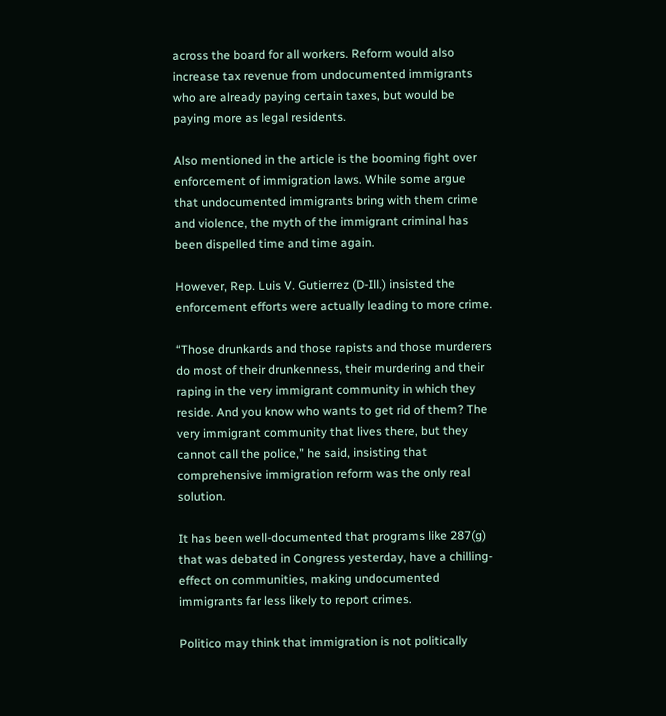across the board for all workers. Reform would also increase tax revenue from undocumented immigrants who are already paying certain taxes, but would be paying more as legal residents.

Also mentioned in the article is the booming fight over enforcement of immigration laws. While some argue that undocumented immigrants bring with them crime and violence, the myth of the immigrant criminal has been dispelled time and time again.

However, Rep. Luis V. Gutierrez (D-Ill.) insisted the enforcement efforts were actually leading to more crime.

“Those drunkards and those rapists and those murderers do most of their drunkenness, their murdering and their raping in the very immigrant community in which they reside. And you know who wants to get rid of them? The very immigrant community that lives there, but they cannot call the police,” he said, insisting that comprehensive immigration reform was the only real solution.

It has been well-documented that programs like 287(g) that was debated in Congress yesterday, have a chilling-effect on communities, making undocumented immigrants far less likely to report crimes.

Politico may think that immigration is not politically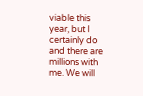viable this year, but I certainly do and there are millions with me. We will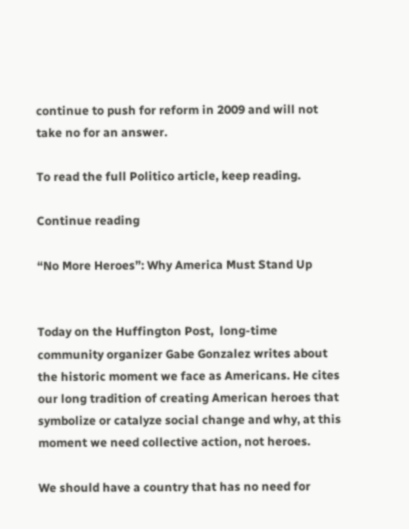continue to push for reform in 2009 and will not take no for an answer.

To read the full Politico article, keep reading.

Continue reading

“No More Heroes”: Why America Must Stand Up


Today on the Huffington Post,  long-time community organizer Gabe Gonzalez writes about the historic moment we face as Americans. He cites our long tradition of creating American heroes that symbolize or catalyze social change and why, at this moment we need collective action, not heroes.

We should have a country that has no need for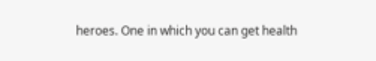heroes. One in which you can get health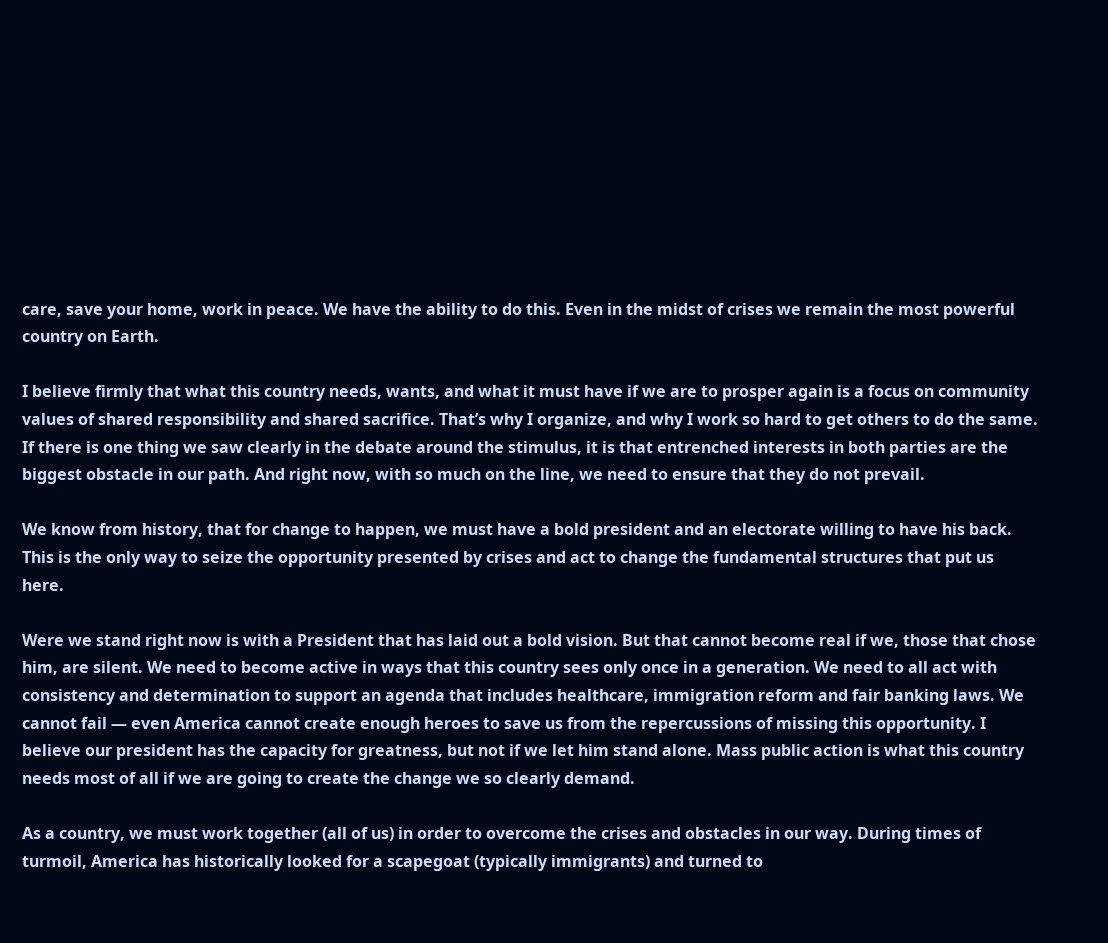care, save your home, work in peace. We have the ability to do this. Even in the midst of crises we remain the most powerful country on Earth.

I believe firmly that what this country needs, wants, and what it must have if we are to prosper again is a focus on community values of shared responsibility and shared sacrifice. That’s why I organize, and why I work so hard to get others to do the same. If there is one thing we saw clearly in the debate around the stimulus, it is that entrenched interests in both parties are the biggest obstacle in our path. And right now, with so much on the line, we need to ensure that they do not prevail.

We know from history, that for change to happen, we must have a bold president and an electorate willing to have his back. This is the only way to seize the opportunity presented by crises and act to change the fundamental structures that put us here.

Were we stand right now is with a President that has laid out a bold vision. But that cannot become real if we, those that chose him, are silent. We need to become active in ways that this country sees only once in a generation. We need to all act with consistency and determination to support an agenda that includes healthcare, immigration reform and fair banking laws. We cannot fail — even America cannot create enough heroes to save us from the repercussions of missing this opportunity. I believe our president has the capacity for greatness, but not if we let him stand alone. Mass public action is what this country needs most of all if we are going to create the change we so clearly demand.

As a country, we must work together (all of us) in order to overcome the crises and obstacles in our way. During times of turmoil, America has historically looked for a scapegoat (typically immigrants) and turned to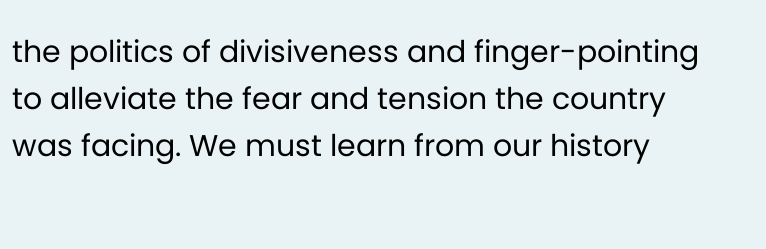the politics of divisiveness and finger-pointing to alleviate the fear and tension the country was facing. We must learn from our history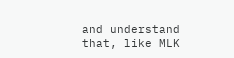and understand that, like MLK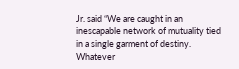Jr. said “We are caught in an inescapable network of mutuality tied in a single garment of destiny. Whatever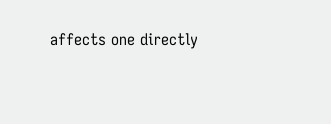affects one directly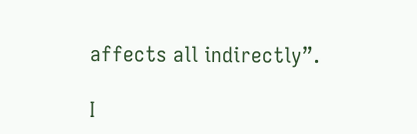affects all indirectly”.

I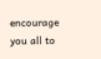encourage you all to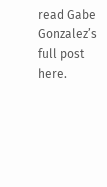read Gabe Gonzalez’s full post here.